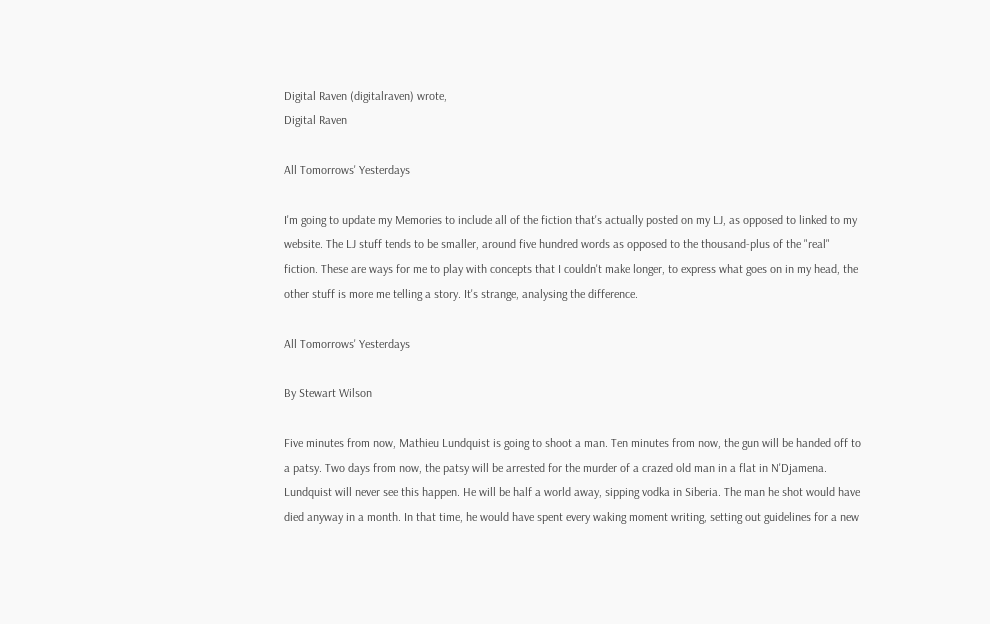Digital Raven (digitalraven) wrote,
Digital Raven

All Tomorrows' Yesterdays

I'm going to update my Memories to include all of the fiction that's actually posted on my LJ, as opposed to linked to my website. The LJ stuff tends to be smaller, around five hundred words as opposed to the thousand-plus of the "real" fiction. These are ways for me to play with concepts that I couldn't make longer, to express what goes on in my head, the other stuff is more me telling a story. It's strange, analysing the difference.

All Tomorrows' Yesterdays

By Stewart Wilson

Five minutes from now, Mathieu Lundquist is going to shoot a man. Ten minutes from now, the gun will be handed off to a patsy. Two days from now, the patsy will be arrested for the murder of a crazed old man in a flat in N'Djamena. Lundquist will never see this happen. He will be half a world away, sipping vodka in Siberia. The man he shot would have died anyway in a month. In that time, he would have spent every waking moment writing, setting out guidelines for a new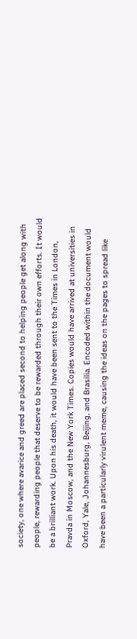society, one where avarice and greed are placed second to helping people get along with people, rewarding people that deserve to be rewarded through their own efforts. It would be a brilliant work. Upon his death, it would have been sent to the Times in London, Pravda in Moscow, and the New York Times. Copies would have arrived at universities in Oxford, Yale, Johannesburg, Beijing, and Brasilia. Encoded within the document would have been a particularly virulent meme, causing the ideas on the pages to spread like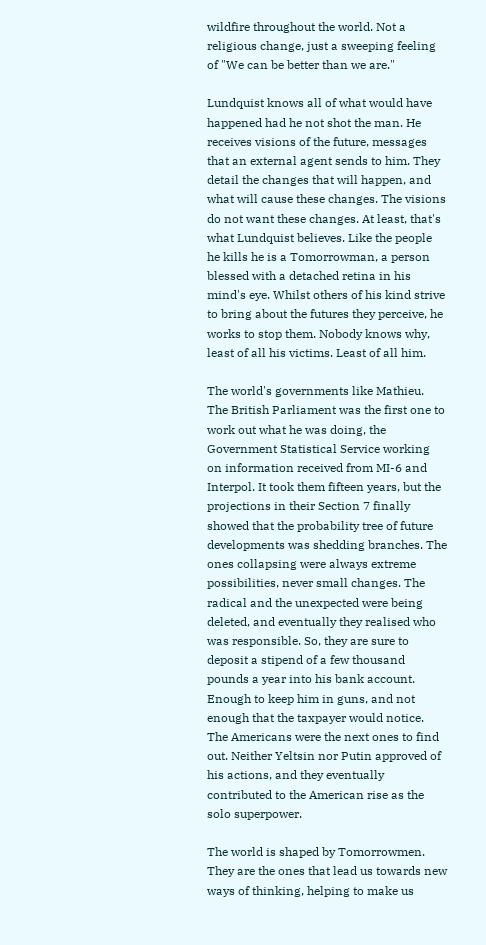wildfire throughout the world. Not a religious change, just a sweeping feeling of "We can be better than we are."

Lundquist knows all of what would have happened had he not shot the man. He receives visions of the future, messages that an external agent sends to him. They detail the changes that will happen, and what will cause these changes. The visions do not want these changes. At least, that's what Lundquist believes. Like the people he kills he is a Tomorrowman, a person blessed with a detached retina in his mind's eye. Whilst others of his kind strive to bring about the futures they perceive, he works to stop them. Nobody knows why, least of all his victims. Least of all him.

The world's governments like Mathieu. The British Parliament was the first one to work out what he was doing, the Government Statistical Service working on information received from MI-6 and Interpol. It took them fifteen years, but the projections in their Section 7 finally showed that the probability tree of future developments was shedding branches. The ones collapsing were always extreme possibilities, never small changes. The radical and the unexpected were being deleted, and eventually they realised who was responsible. So, they are sure to deposit a stipend of a few thousand pounds a year into his bank account. Enough to keep him in guns, and not enough that the taxpayer would notice. The Americans were the next ones to find out. Neither Yeltsin nor Putin approved of his actions, and they eventually contributed to the American rise as the solo superpower.

The world is shaped by Tomorrowmen. They are the ones that lead us towards new ways of thinking, helping to make us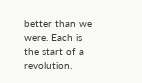better than we were. Each is the start of a revolution.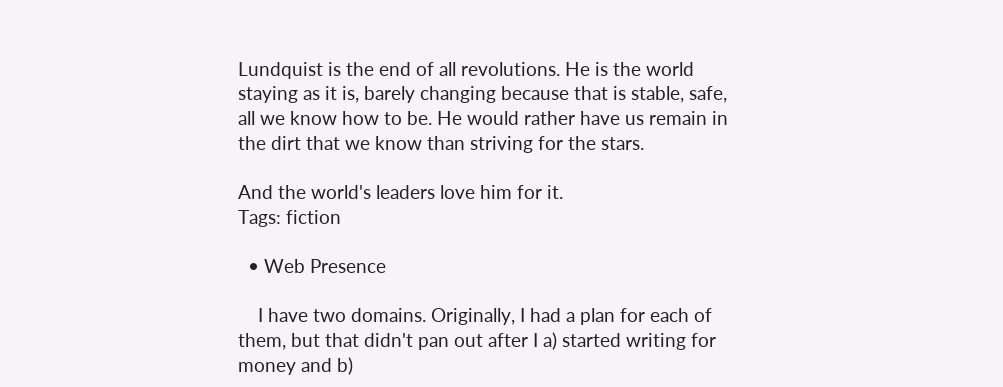Lundquist is the end of all revolutions. He is the world staying as it is, barely changing because that is stable, safe, all we know how to be. He would rather have us remain in the dirt that we know than striving for the stars.

And the world's leaders love him for it.
Tags: fiction

  • Web Presence

    I have two domains. Originally, I had a plan for each of them, but that didn't pan out after I a) started writing for money and b)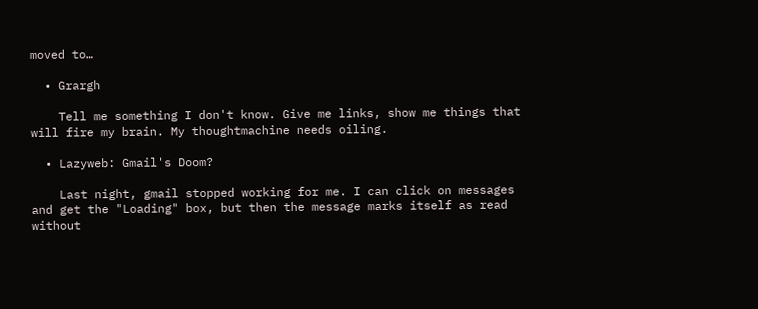moved to…

  • Grargh

    Tell me something I don't know. Give me links, show me things that will fire my brain. My thoughtmachine needs oiling.

  • Lazyweb: Gmail's Doom?

    Last night, gmail stopped working for me. I can click on messages and get the "Loading" box, but then the message marks itself as read without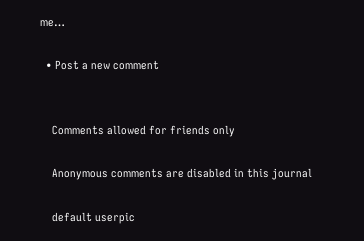me…

  • Post a new comment


    Comments allowed for friends only

    Anonymous comments are disabled in this journal

    default userpic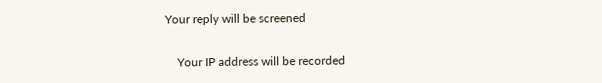Your reply will be screened

    Your IP address will be recorded